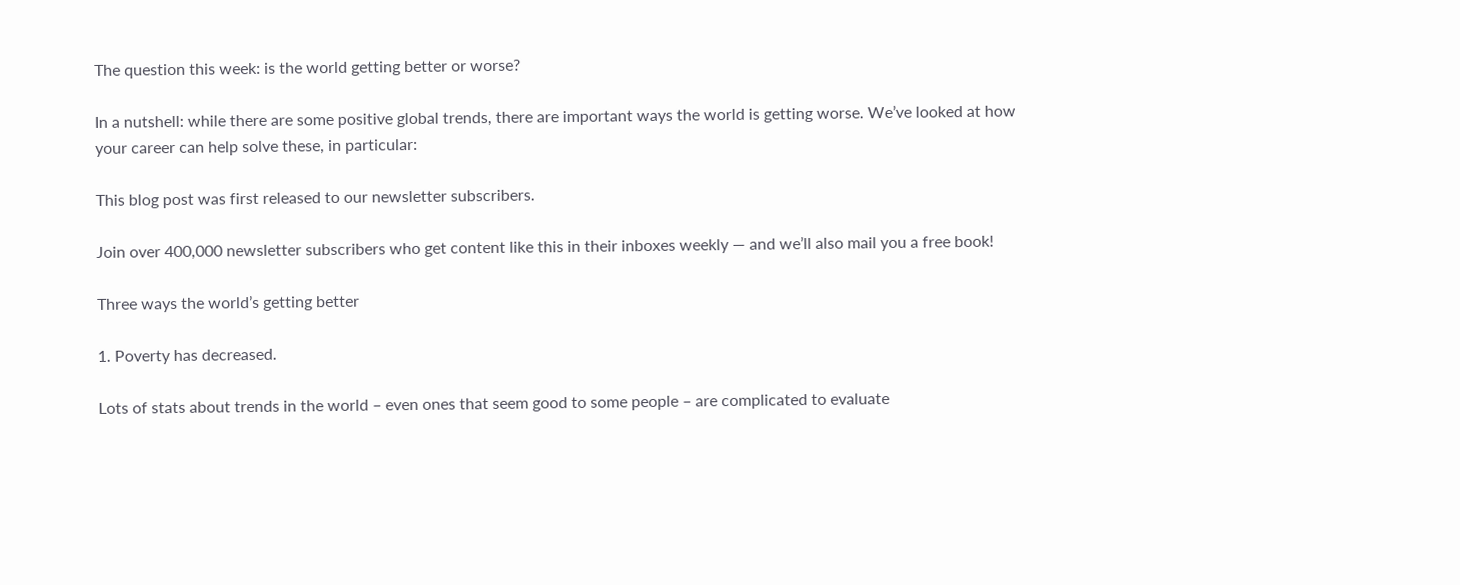The question this week: is the world getting better or worse?

In a nutshell: while there are some positive global trends, there are important ways the world is getting worse. We’ve looked at how your career can help solve these, in particular:

This blog post was first released to our newsletter subscribers.

Join over 400,000 newsletter subscribers who get content like this in their inboxes weekly — and we’ll also mail you a free book!

Three ways the world’s getting better

1. Poverty has decreased.

Lots of stats about trends in the world – even ones that seem good to some people – are complicated to evaluate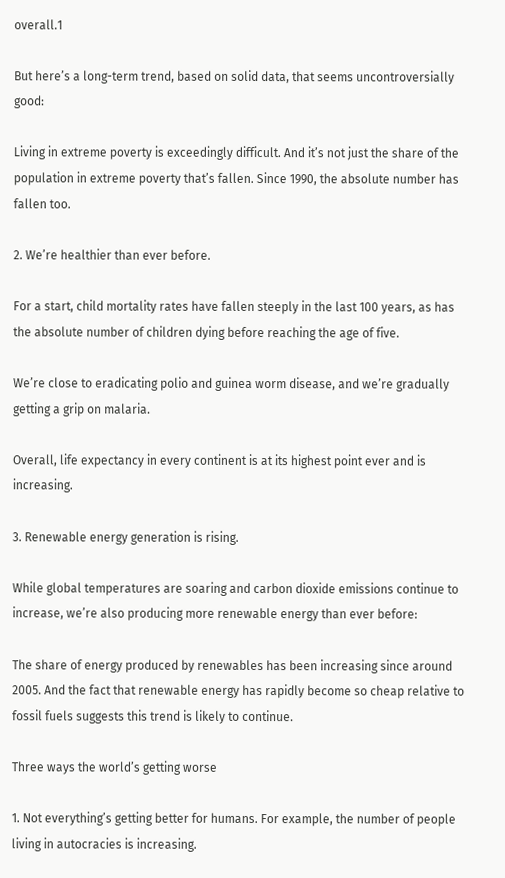overall.1

But here’s a long-term trend, based on solid data, that seems uncontroversially good:

Living in extreme poverty is exceedingly difficult. And it’s not just the share of the population in extreme poverty that’s fallen. Since 1990, the absolute number has fallen too.

2. We’re healthier than ever before.

For a start, child mortality rates have fallen steeply in the last 100 years, as has the absolute number of children dying before reaching the age of five.

We’re close to eradicating polio and guinea worm disease, and we’re gradually getting a grip on malaria.

Overall, life expectancy in every continent is at its highest point ever and is increasing.

3. Renewable energy generation is rising.

While global temperatures are soaring and carbon dioxide emissions continue to increase, we’re also producing more renewable energy than ever before:

The share of energy produced by renewables has been increasing since around 2005. And the fact that renewable energy has rapidly become so cheap relative to fossil fuels suggests this trend is likely to continue.

Three ways the world’s getting worse

1. Not everything’s getting better for humans. For example, the number of people living in autocracies is increasing.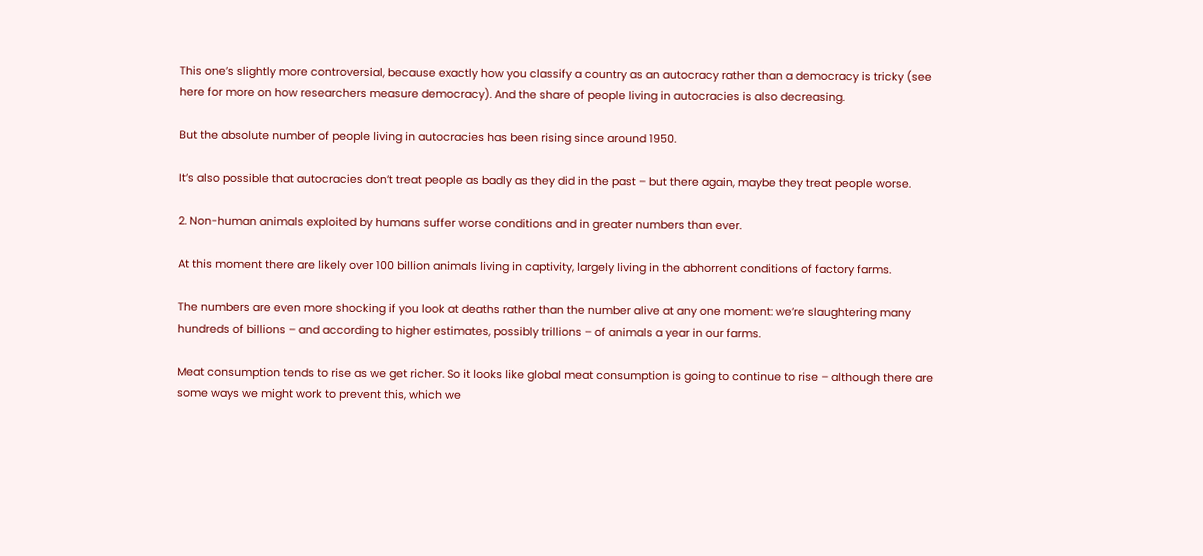This one’s slightly more controversial, because exactly how you classify a country as an autocracy rather than a democracy is tricky (see here for more on how researchers measure democracy). And the share of people living in autocracies is also decreasing.

But the absolute number of people living in autocracies has been rising since around 1950.

It’s also possible that autocracies don’t treat people as badly as they did in the past – but there again, maybe they treat people worse.

2. Non-human animals exploited by humans suffer worse conditions and in greater numbers than ever.

At this moment there are likely over 100 billion animals living in captivity, largely living in the abhorrent conditions of factory farms.

The numbers are even more shocking if you look at deaths rather than the number alive at any one moment: we’re slaughtering many hundreds of billions – and according to higher estimates, possibly trillions – of animals a year in our farms.

Meat consumption tends to rise as we get richer. So it looks like global meat consumption is going to continue to rise – although there are some ways we might work to prevent this, which we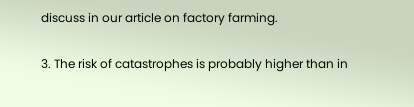discuss in our article on factory farming.

3. The risk of catastrophes is probably higher than in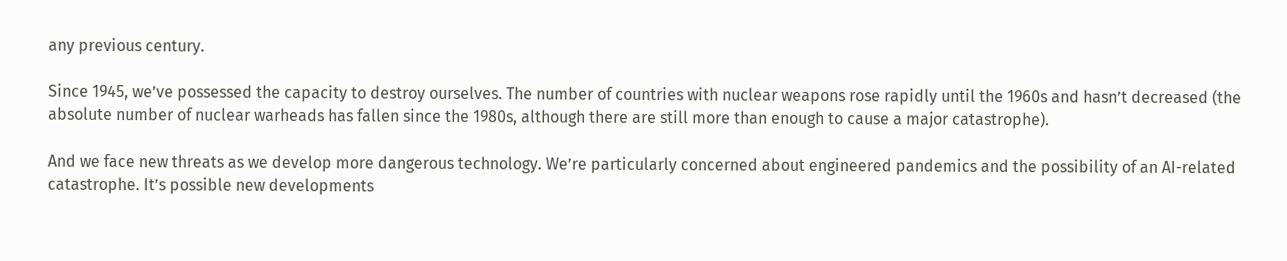any previous century.

Since 1945, we’ve possessed the capacity to destroy ourselves. The number of countries with nuclear weapons rose rapidly until the 1960s and hasn’t decreased (the absolute number of nuclear warheads has fallen since the 1980s, although there are still more than enough to cause a major catastrophe).

And we face new threats as we develop more dangerous technology. We’re particularly concerned about engineered pandemics and the possibility of an AI-related catastrophe. It’s possible new developments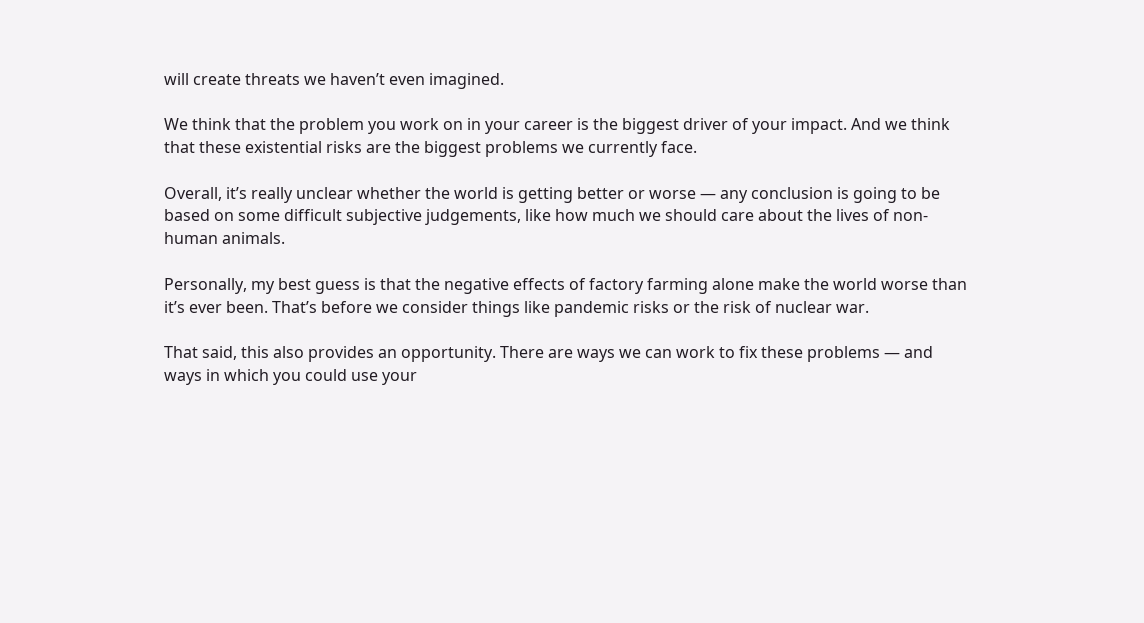will create threats we haven’t even imagined.

We think that the problem you work on in your career is the biggest driver of your impact. And we think that these existential risks are the biggest problems we currently face.

Overall, it’s really unclear whether the world is getting better or worse — any conclusion is going to be based on some difficult subjective judgements, like how much we should care about the lives of non-human animals.

Personally, my best guess is that the negative effects of factory farming alone make the world worse than it’s ever been. That’s before we consider things like pandemic risks or the risk of nuclear war.

That said, this also provides an opportunity. There are ways we can work to fix these problems — and ways in which you could use your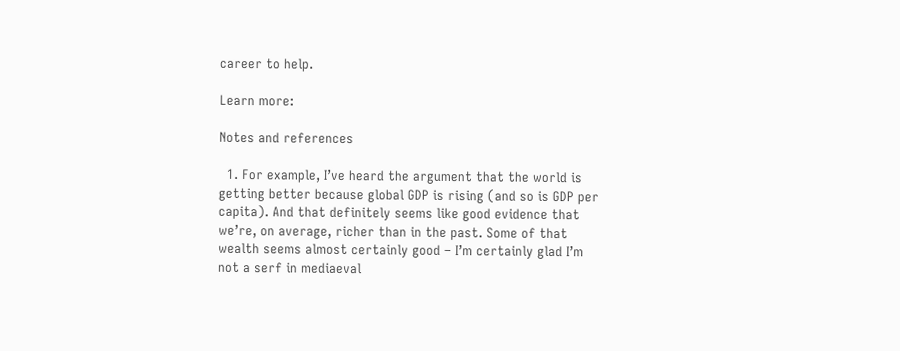career to help.

Learn more:

Notes and references

  1. For example, I’ve heard the argument that the world is getting better because global GDP is rising (and so is GDP per capita). And that definitely seems like good evidence that we’re, on average, richer than in the past. Some of that wealth seems almost certainly good – I’m certainly glad I’m not a serf in mediaeval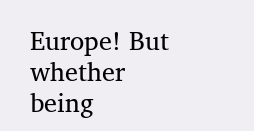Europe! But whether being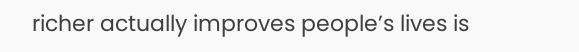richer actually improves people’s lives is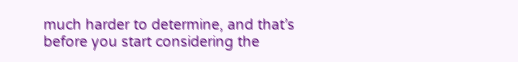much harder to determine, and that’s before you start considering the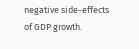negative side-effects of GDP growth.